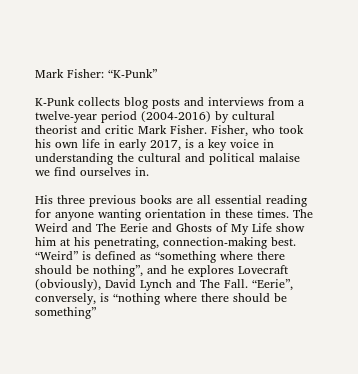Mark Fisher: “K-Punk”

K-Punk collects blog posts and interviews from a twelve-year period (2004-2016) by cultural theorist and critic Mark Fisher. Fisher, who took his own life in early 2017, is a key voice in understanding the cultural and political malaise we find ourselves in.

His three previous books are all essential reading for anyone wanting orientation in these times. The Weird and The Eerie and Ghosts of My Life show him at his penetrating, connection-making best. “Weird” is defined as “something where there should be nothing”, and he explores Lovecraft (obviously), David Lynch and The Fall. “Eerie”, conversely, is “nothing where there should be something”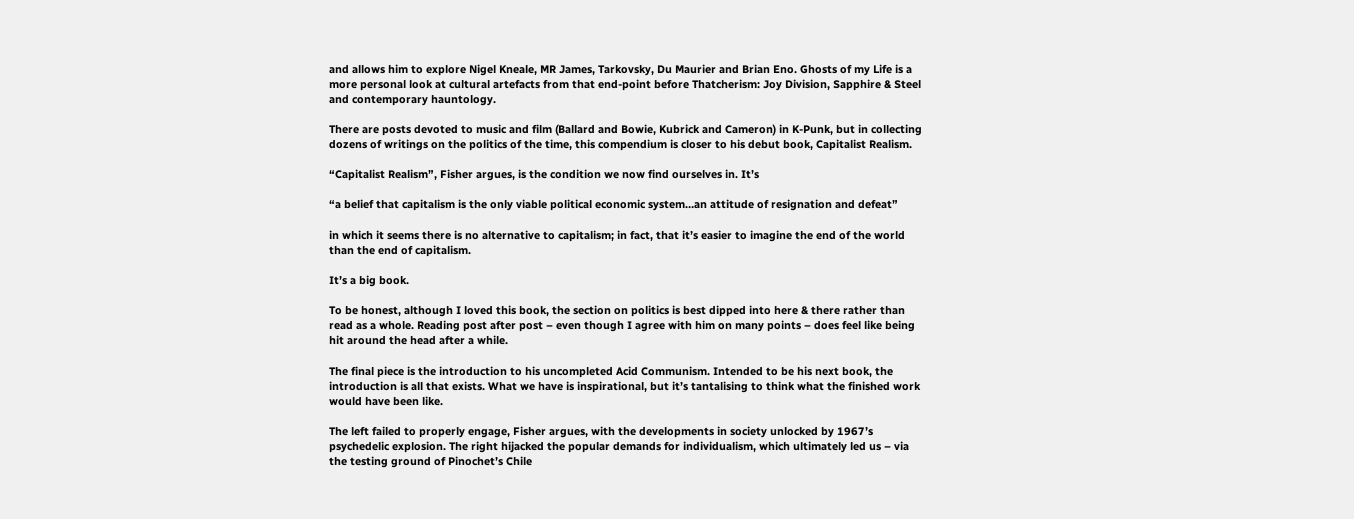and allows him to explore Nigel Kneale, MR James, Tarkovsky, Du Maurier and Brian Eno. Ghosts of my Life is a more personal look at cultural artefacts from that end-point before Thatcherism: Joy Division, Sapphire & Steel and contemporary hauntology.

There are posts devoted to music and film (Ballard and Bowie, Kubrick and Cameron) in K-Punk, but in collecting dozens of writings on the politics of the time, this compendium is closer to his debut book, Capitalist Realism.

“Capitalist Realism”, Fisher argues, is the condition we now find ourselves in. It’s

“a belief that capitalism is the only viable political economic system…an attitude of resignation and defeat”

in which it seems there is no alternative to capitalism; in fact, that it’s easier to imagine the end of the world than the end of capitalism.

It’s a big book.

To be honest, although I loved this book, the section on politics is best dipped into here & there rather than read as a whole. Reading post after post – even though I agree with him on many points – does feel like being hit around the head after a while.

The final piece is the introduction to his uncompleted Acid Communism. Intended to be his next book, the introduction is all that exists. What we have is inspirational, but it’s tantalising to think what the finished work would have been like.

The left failed to properly engage, Fisher argues, with the developments in society unlocked by 1967’s psychedelic explosion. The right hijacked the popular demands for individualism, which ultimately led us – via the testing ground of Pinochet’s Chile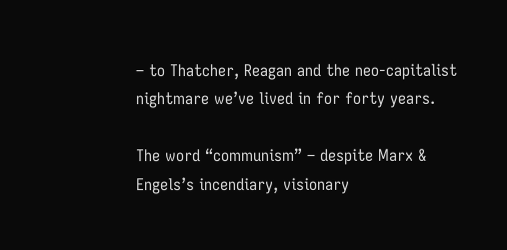– to Thatcher, Reagan and the neo-capitalist nightmare we’ve lived in for forty years.

The word “communism” – despite Marx & Engels’s incendiary, visionary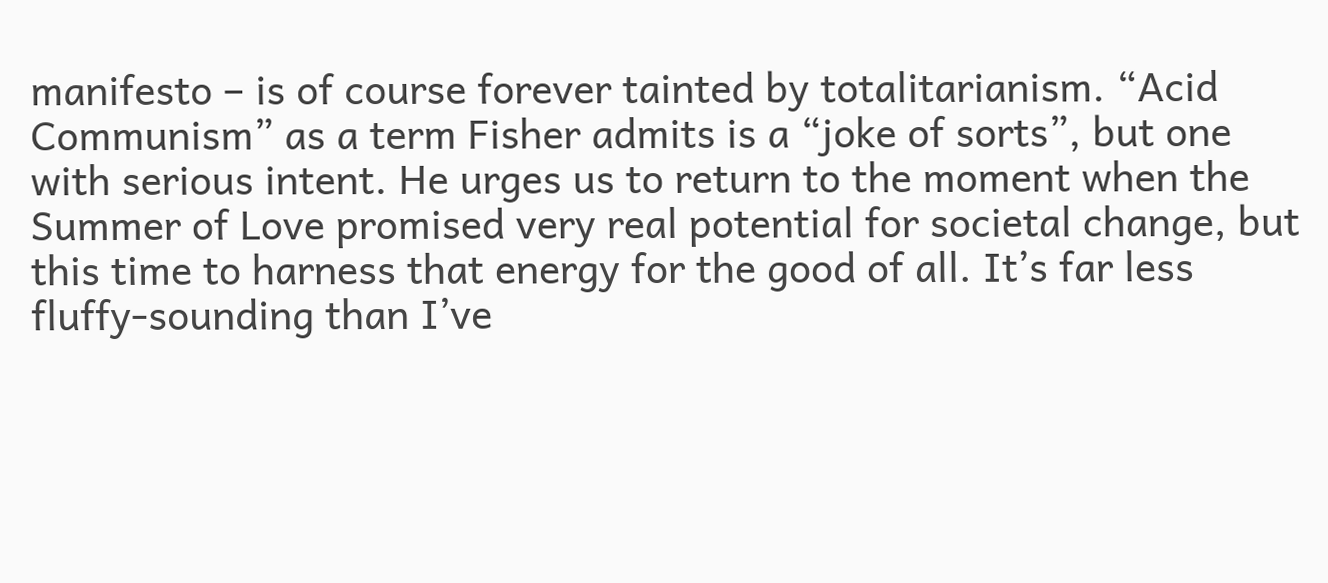manifesto – is of course forever tainted by totalitarianism. “Acid Communism” as a term Fisher admits is a “joke of sorts”, but one with serious intent. He urges us to return to the moment when the Summer of Love promised very real potential for societal change, but this time to harness that energy for the good of all. It’s far less fluffy-sounding than I’ve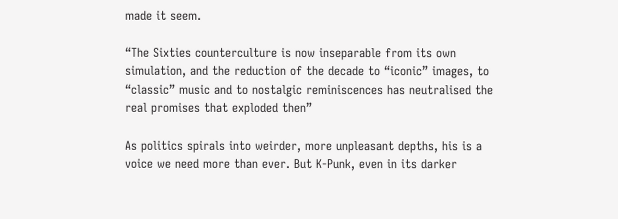made it seem.

“The Sixties counterculture is now inseparable from its own simulation, and the reduction of the decade to “iconic” images, to “classic” music and to nostalgic reminiscences has neutralised the real promises that exploded then”

As politics spirals into weirder, more unpleasant depths, his is a voice we need more than ever. But K-Punk, even in its darker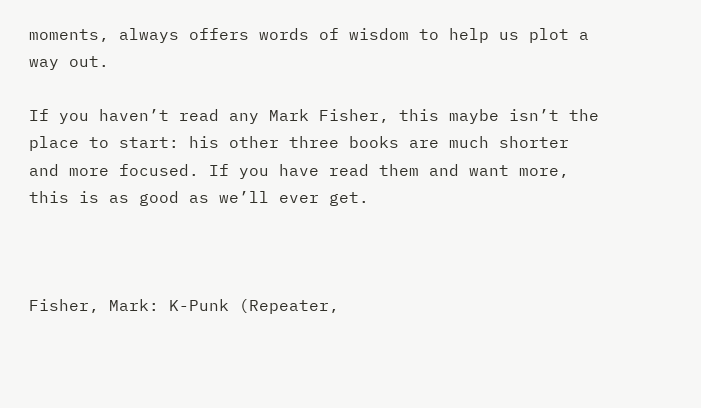moments, always offers words of wisdom to help us plot a way out.

If you haven’t read any Mark Fisher, this maybe isn’t the place to start: his other three books are much shorter and more focused. If you have read them and want more, this is as good as we’ll ever get.



Fisher, Mark: K-Punk (Repeater,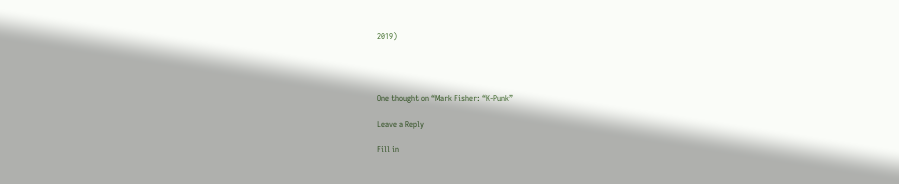2019)




One thought on “Mark Fisher: “K-Punk”

Leave a Reply

Fill in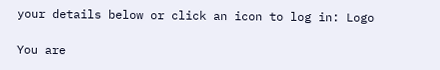your details below or click an icon to log in: Logo

You are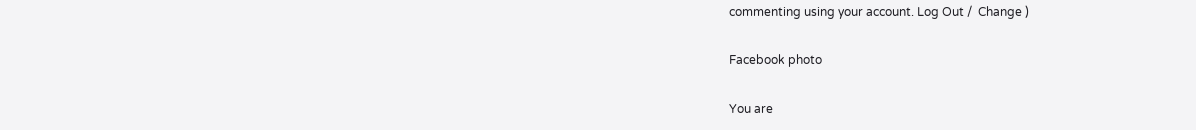commenting using your account. Log Out /  Change )

Facebook photo

You are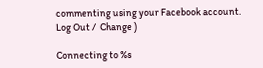commenting using your Facebook account. Log Out /  Change )

Connecting to %s